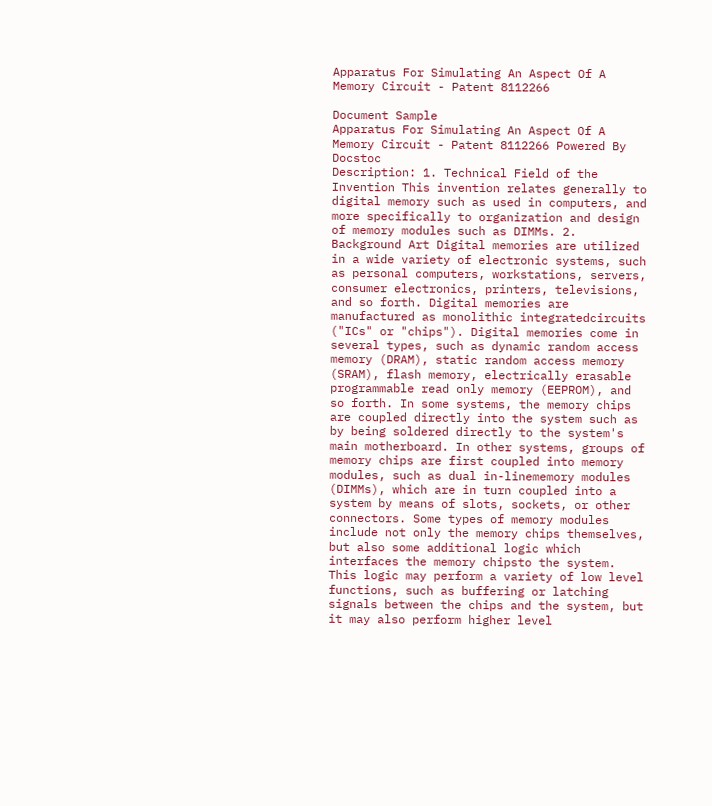Apparatus For Simulating An Aspect Of A Memory Circuit - Patent 8112266

Document Sample
Apparatus For Simulating An Aspect Of A Memory Circuit - Patent 8112266 Powered By Docstoc
Description: 1. Technical Field of the Invention This invention relates generally to digital memory such as used in computers, and more specifically to organization and design of memory modules such as DIMMs. 2. Background Art Digital memories are utilized in a wide variety of electronic systems, such as personal computers, workstations, servers, consumer electronics, printers, televisions, and so forth. Digital memories are manufactured as monolithic integratedcircuits ("ICs" or "chips"). Digital memories come in several types, such as dynamic random access memory (DRAM), static random access memory (SRAM), flash memory, electrically erasable programmable read only memory (EEPROM), and so forth. In some systems, the memory chips are coupled directly into the system such as by being soldered directly to the system's main motherboard. In other systems, groups of memory chips are first coupled into memory modules, such as dual in-linememory modules (DIMMs), which are in turn coupled into a system by means of slots, sockets, or other connectors. Some types of memory modules include not only the memory chips themselves, but also some additional logic which interfaces the memory chipsto the system. This logic may perform a variety of low level functions, such as buffering or latching signals between the chips and the system, but it may also perform higher level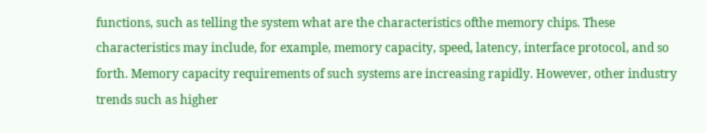functions, such as telling the system what are the characteristics ofthe memory chips. These characteristics may include, for example, memory capacity, speed, latency, interface protocol, and so forth. Memory capacity requirements of such systems are increasing rapidly. However, other industry trends such as higher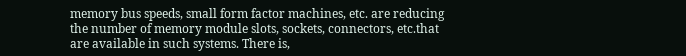memory bus speeds, small form factor machines, etc. are reducing the number of memory module slots, sockets, connectors, etc.that are available in such systems. There is,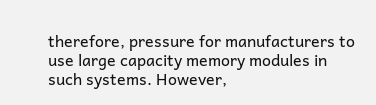therefore, pressure for manufacturers to use large capacity memory modules in such systems. However,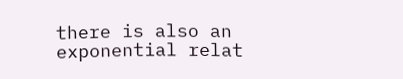there is also an exponential relat